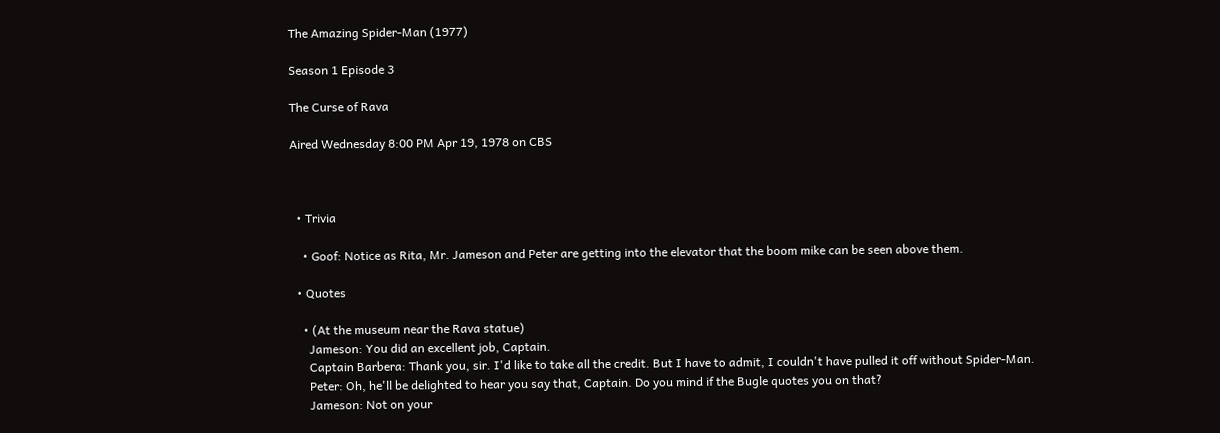The Amazing Spider-Man (1977)

Season 1 Episode 3

The Curse of Rava

Aired Wednesday 8:00 PM Apr 19, 1978 on CBS



  • Trivia

    • Goof: Notice as Rita, Mr. Jameson and Peter are getting into the elevator that the boom mike can be seen above them.

  • Quotes

    • (At the museum near the Rava statue)
      Jameson: You did an excellent job, Captain.
      Captain Barbera: Thank you, sir. I'd like to take all the credit. But I have to admit, I couldn't have pulled it off without Spider-Man.
      Peter: Oh, he'll be delighted to hear you say that, Captain. Do you mind if the Bugle quotes you on that?
      Jameson: Not on your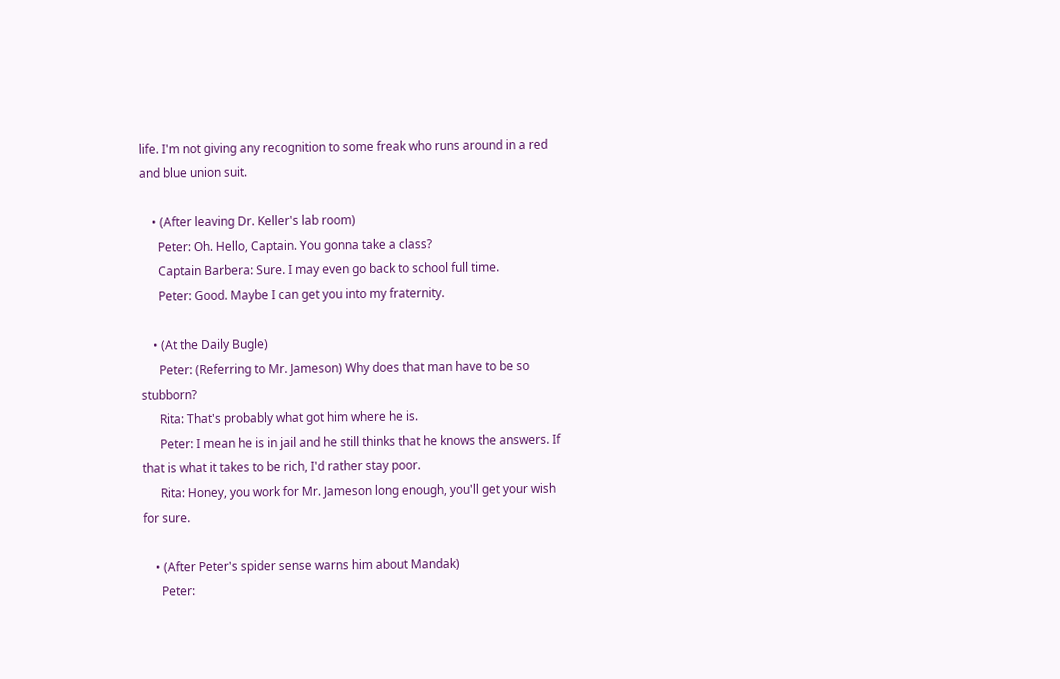life. I'm not giving any recognition to some freak who runs around in a red and blue union suit.

    • (After leaving Dr. Keller's lab room)
      Peter: Oh. Hello, Captain. You gonna take a class?
      Captain Barbera: Sure. I may even go back to school full time.
      Peter: Good. Maybe I can get you into my fraternity.

    • (At the Daily Bugle)
      Peter: (Referring to Mr. Jameson) Why does that man have to be so stubborn?
      Rita: That's probably what got him where he is.
      Peter: I mean he is in jail and he still thinks that he knows the answers. If that is what it takes to be rich, I'd rather stay poor.
      Rita: Honey, you work for Mr. Jameson long enough, you'll get your wish for sure.

    • (After Peter's spider sense warns him about Mandak)
      Peter: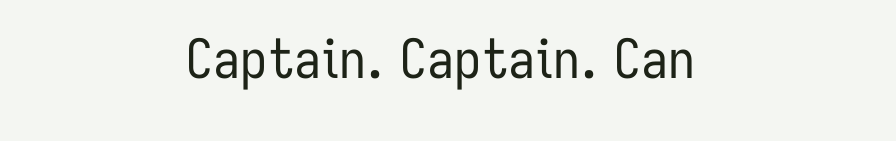Captain. Captain. Can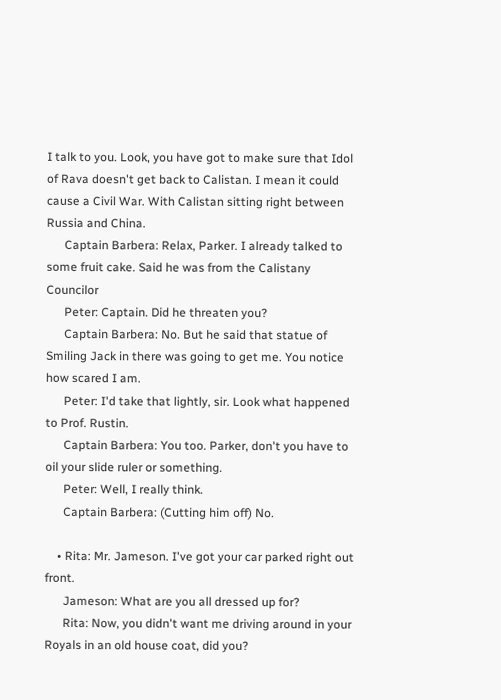I talk to you. Look, you have got to make sure that Idol of Rava doesn't get back to Calistan. I mean it could cause a Civil War. With Calistan sitting right between Russia and China.
      Captain Barbera: Relax, Parker. I already talked to some fruit cake. Said he was from the Calistany Councilor
      Peter: Captain. Did he threaten you?
      Captain Barbera: No. But he said that statue of Smiling Jack in there was going to get me. You notice how scared I am.
      Peter: I'd take that lightly, sir. Look what happened to Prof. Rustin.
      Captain Barbera: You too. Parker, don't you have to oil your slide ruler or something.
      Peter: Well, I really think.
      Captain Barbera: (Cutting him off) No.

    • Rita: Mr. Jameson. I've got your car parked right out front.
      Jameson: What are you all dressed up for?
      Rita: Now, you didn't want me driving around in your Royals in an old house coat, did you?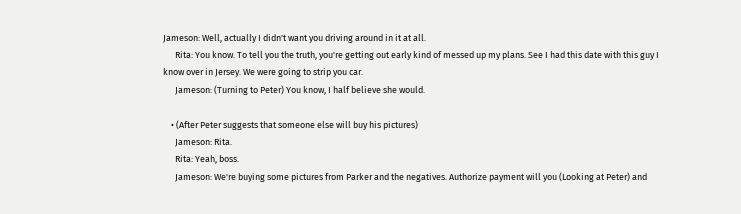Jameson: Well, actually I didn't want you driving around in it at all.
      Rita: You know. To tell you the truth, you're getting out early kind of messed up my plans. See I had this date with this guy I know over in Jersey. We were going to strip you car.
      Jameson: (Turning to Peter) You know, I half believe she would.

    • (After Peter suggests that someone else will buy his pictures)
      Jameson: Rita.
      Rita: Yeah, boss.
      Jameson: We're buying some pictures from Parker and the negatives. Authorize payment will you (Looking at Peter) and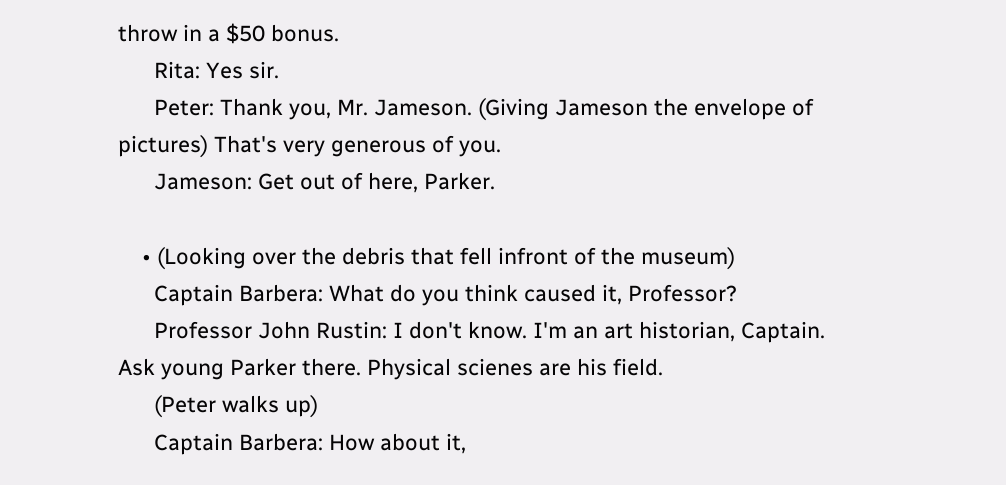throw in a $50 bonus.
      Rita: Yes sir.
      Peter: Thank you, Mr. Jameson. (Giving Jameson the envelope of pictures) That's very generous of you.
      Jameson: Get out of here, Parker.

    • (Looking over the debris that fell infront of the museum)
      Captain Barbera: What do you think caused it, Professor?
      Professor John Rustin: I don't know. I'm an art historian, Captain. Ask young Parker there. Physical scienes are his field.
      (Peter walks up)
      Captain Barbera: How about it,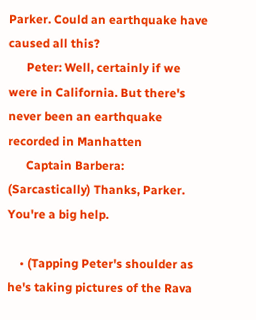Parker. Could an earthquake have caused all this?
      Peter: Well, certainly if we were in California. But there's never been an earthquake recorded in Manhatten
      Captain Barbera: (Sarcastically) Thanks, Parker. You're a big help.

    • (Tapping Peter's shoulder as he's taking pictures of the Rava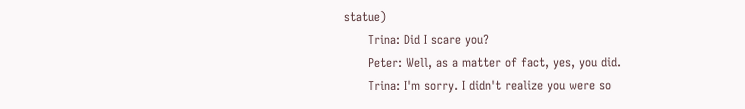statue)
      Trina: Did I scare you?
      Peter: Well, as a matter of fact, yes, you did.
      Trina: I'm sorry. I didn't realize you were so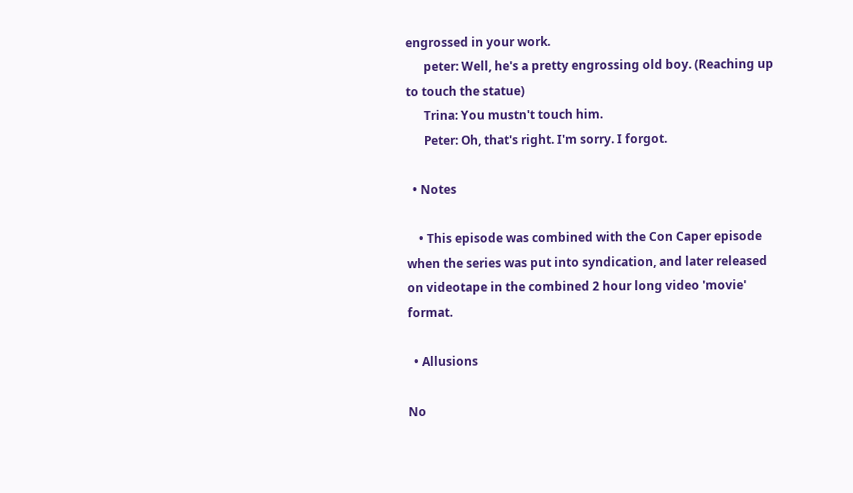engrossed in your work.
      peter: Well, he's a pretty engrossing old boy. (Reaching up to touch the statue)
      Trina: You mustn't touch him.
      Peter: Oh, that's right. I'm sorry. I forgot.

  • Notes

    • This episode was combined with the Con Caper episode when the series was put into syndication, and later released on videotape in the combined 2 hour long video 'movie' format.

  • Allusions

No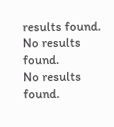results found.
No results found.
No results found.